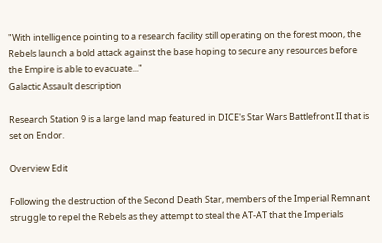"With intelligence pointing to a research facility still operating on the forest moon, the Rebels launch a bold attack against the base hoping to secure any resources before the Empire is able to evacuate..."
Galactic Assault description

Research Station 9 is a large land map featured in DICE's Star Wars Battlefront II that is set on Endor.

Overview Edit

Following the destruction of the Second Death Star, members of the Imperial Remnant struggle to repel the Rebels as they attempt to steal the AT-AT that the Imperials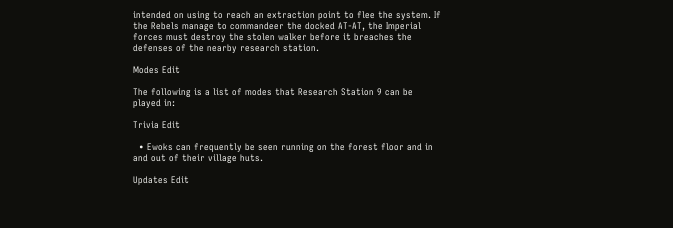intended on using to reach an extraction point to flee the system. If the Rebels manage to commandeer the docked AT-AT, the Imperial forces must destroy the stolen walker before it breaches the defenses of the nearby research station.

Modes Edit

The following is a list of modes that Research Station 9 can be played in:

Trivia Edit

  • Ewoks can frequently be seen running on the forest floor and in and out of their village huts.

Updates Edit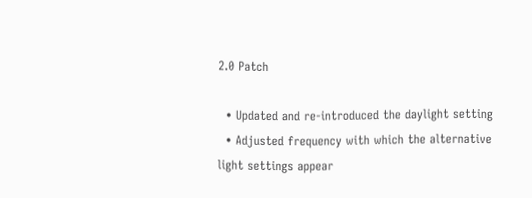2.0 Patch

  • Updated and re-introduced the daylight setting
  • Adjusted frequency with which the alternative light settings appear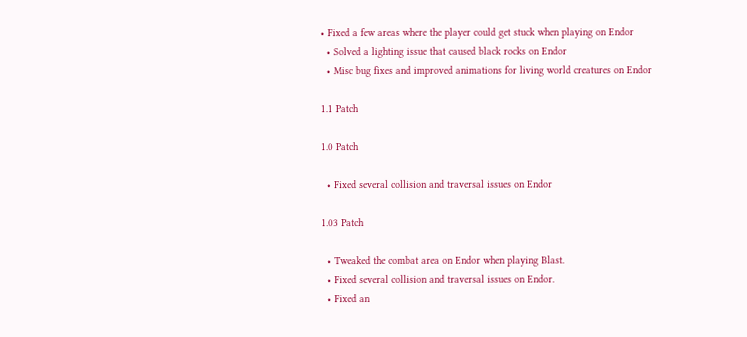• Fixed a few areas where the player could get stuck when playing on Endor
  • Solved a lighting issue that caused black rocks on Endor
  • Misc bug fixes and improved animations for living world creatures on Endor

1.1 Patch

1.0 Patch

  • Fixed several collision and traversal issues on Endor

1.03 Patch

  • Tweaked the combat area on Endor when playing Blast.
  • Fixed several collision and traversal issues on Endor.
  • Fixed an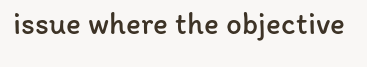issue where the objective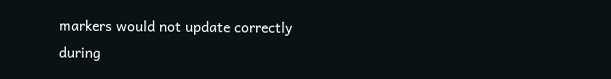markers would not update correctly during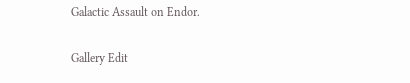Galactic Assault on Endor.

Gallery Edit